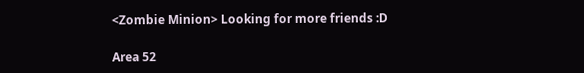<Zombie Minion> Looking for more friends :D

Area 52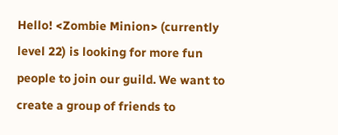Hello! <Zombie Minion> (currently level 22) is looking for more fun people to join our guild. We want to create a group of friends to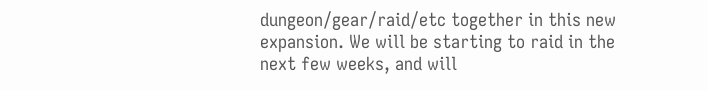dungeon/gear/raid/etc together in this new expansion. We will be starting to raid in the next few weeks, and will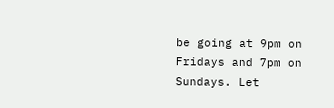be going at 9pm on Fridays and 7pm on Sundays. Let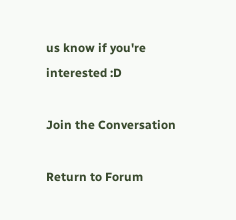us know if you're interested :D

Join the Conversation

Return to Forum